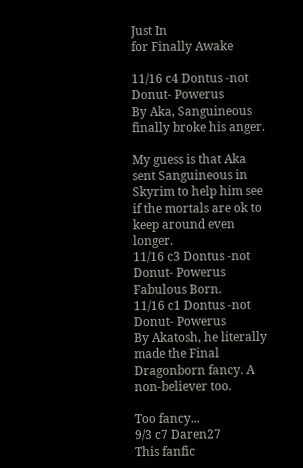Just In
for Finally Awake

11/16 c4 Dontus -not Donut- Powerus
By Aka, Sanguineous finally broke his anger.

My guess is that Aka sent Sanguineous in Skyrim to help him see if the mortals are ok to keep around even longer.
11/16 c3 Dontus -not Donut- Powerus
Fabulous Born.
11/16 c1 Dontus -not Donut- Powerus
By Akatosh, he literally made the Final Dragonborn fancy. A non-believer too.

Too fancy...
9/3 c7 Daren27
This fanfic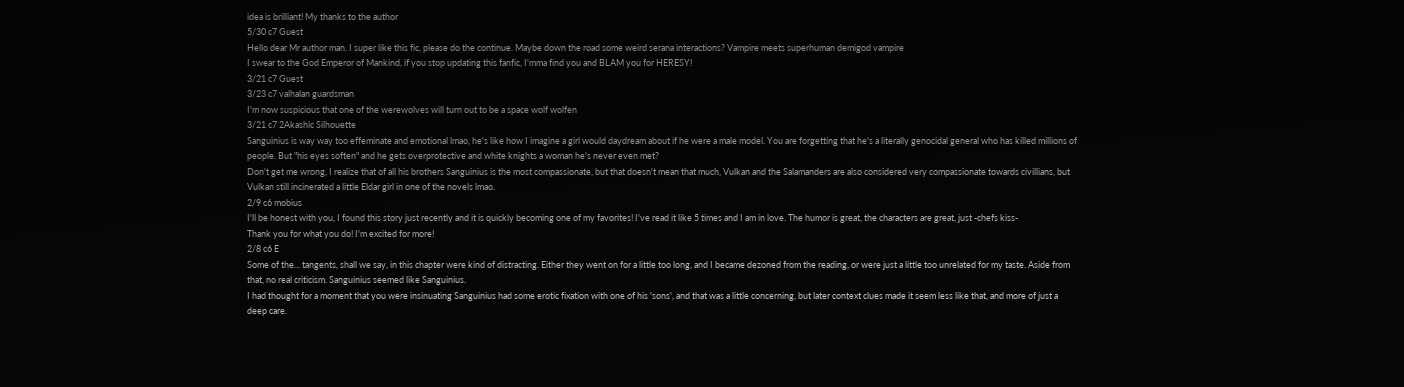idea is brilliant! My thanks to the author
5/30 c7 Guest
Hello dear Mr author man. I super like this fic, please do the continue. Maybe down the road some weird serana interactions? Vampire meets superhuman demigod vampire
I swear to the God Emperor of Mankind, if you stop updating this fanfic, I'mma find you and BLAM you for HERESY!
3/21 c7 Guest
3/23 c7 valhalan guardsman
I'm now suspicious that one of the werewolves will turn out to be a space wolf wolfen
3/21 c7 2Akashic Silhouette
Sanguinius is way way too effeminate and emotional lmao, he's like how I imagine a girl would daydream about if he were a male model. You are forgetting that he's a literally genocidal general who has killed millions of people. But "his eyes soften" and he gets overprotective and white knights a woman he's never even met?
Don't get me wrong, I realize that of all his brothers Sanguinius is the most compassionate, but that doesn't mean that much, Vulkan and the Salamanders are also considered very compassionate towards civillians, but Vulkan still incinerated a little Eldar girl in one of the novels lmao.
2/9 c6 mobius
I'll be honest with you, I found this story just recently and it is quickly becoming one of my favorites! I've read it like 5 times and I am in love. The humor is great, the characters are great, just -chefs kiss-
Thank you for what you do! I'm excited for more!
2/8 c6 E
Some of the... tangents, shall we say, in this chapter were kind of distracting. Either they went on for a little too long, and I became dezoned from the reading, or were just a little too unrelated for my taste. Aside from that, no real criticism. Sanguinius seemed like Sanguinius.
I had thought for a moment that you were insinuating Sanguinius had some erotic fixation with one of his 'sons', and that was a little concerning, but later context clues made it seem less like that, and more of just a deep care.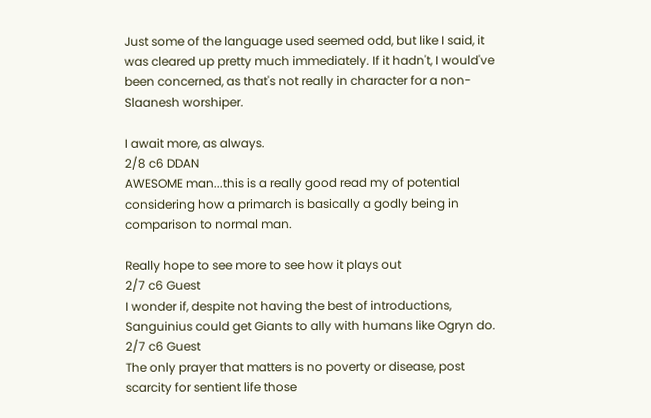Just some of the language used seemed odd, but like I said, it was cleared up pretty much immediately. If it hadn't, I would've been concerned, as that's not really in character for a non-Slaanesh worshiper.

I await more, as always.
2/8 c6 DDAN
AWESOME man...this is a really good read my of potential considering how a primarch is basically a godly being in comparison to normal man.

Really hope to see more to see how it plays out
2/7 c6 Guest
I wonder if, despite not having the best of introductions, Sanguinius could get Giants to ally with humans like Ogryn do.
2/7 c6 Guest
The only prayer that matters is no poverty or disease, post scarcity for sentient life those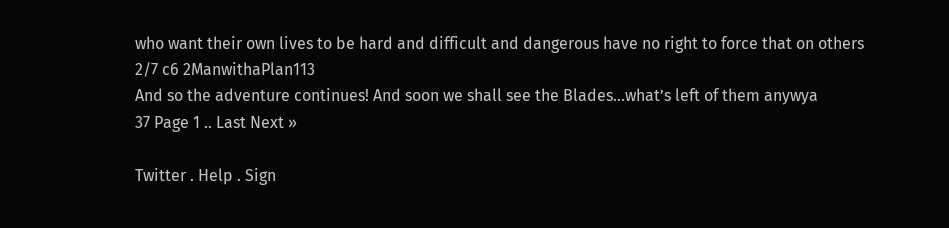who want their own lives to be hard and difficult and dangerous have no right to force that on others
2/7 c6 2ManwithaPlan113
And so the adventure continues! And soon we shall see the Blades...what’s left of them anywya
37 Page 1 .. Last Next »

Twitter . Help . Sign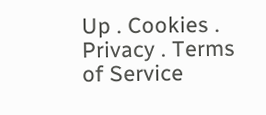Up . Cookies . Privacy . Terms of Service